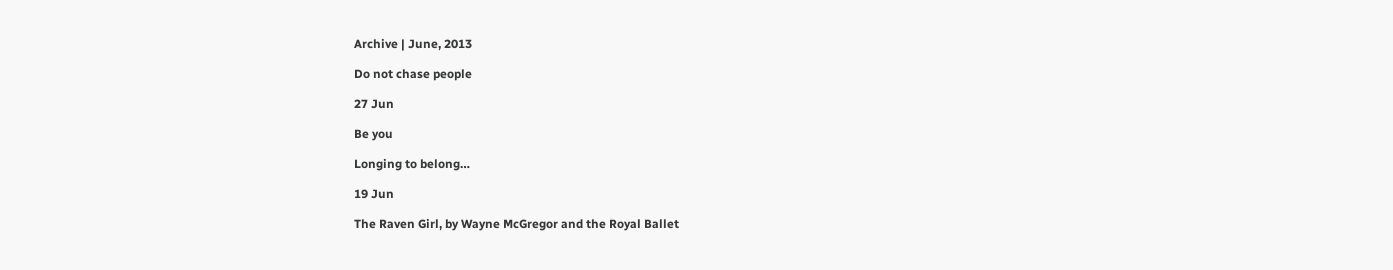Archive | June, 2013

Do not chase people

27 Jun

Be you

Longing to belong…

19 Jun

The Raven Girl, by Wayne McGregor and the Royal Ballet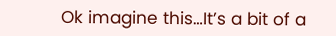Ok imagine this…It’s a bit of a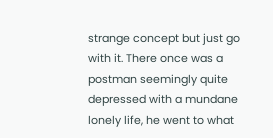strange concept but just go with it. There once was a postman seemingly quite depressed with a mundane lonely life, he went to what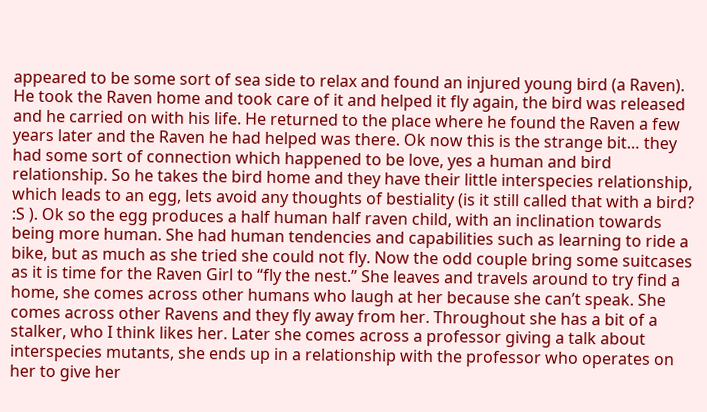appeared to be some sort of sea side to relax and found an injured young bird (a Raven). He took the Raven home and took care of it and helped it fly again, the bird was released and he carried on with his life. He returned to the place where he found the Raven a few years later and the Raven he had helped was there. Ok now this is the strange bit… they had some sort of connection which happened to be love, yes a human and bird relationship. So he takes the bird home and they have their little interspecies relationship, which leads to an egg, lets avoid any thoughts of bestiality (is it still called that with a bird? :S ). Ok so the egg produces a half human half raven child, with an inclination towards being more human. She had human tendencies and capabilities such as learning to ride a bike, but as much as she tried she could not fly. Now the odd couple bring some suitcases as it is time for the Raven Girl to “fly the nest.” She leaves and travels around to try find a home, she comes across other humans who laugh at her because she can’t speak. She comes across other Ravens and they fly away from her. Throughout she has a bit of a stalker, who I think likes her. Later she comes across a professor giving a talk about interspecies mutants, she ends up in a relationship with the professor who operates on her to give her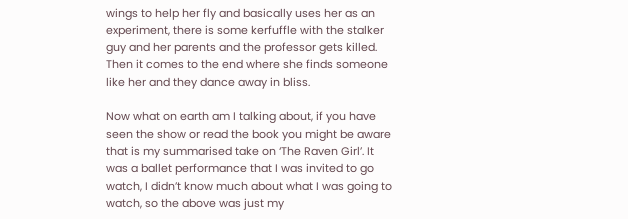wings to help her fly and basically uses her as an experiment, there is some kerfuffle with the stalker guy and her parents and the professor gets killed. Then it comes to the end where she finds someone like her and they dance away in bliss.

Now what on earth am I talking about, if you have seen the show or read the book you might be aware that is my summarised take on ‘The Raven Girl’. It was a ballet performance that I was invited to go watch, I didn’t know much about what I was going to watch, so the above was just my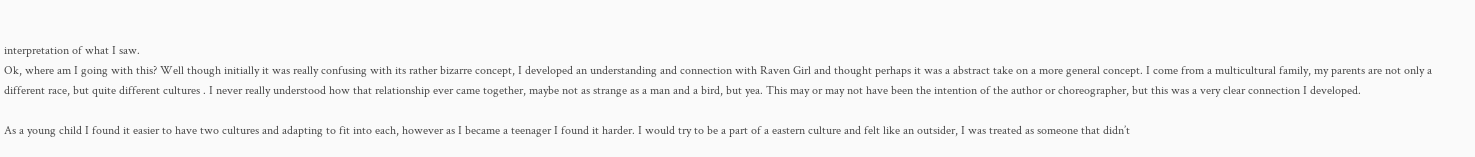interpretation of what I saw.
Ok, where am I going with this? Well though initially it was really confusing with its rather bizarre concept, I developed an understanding and connection with Raven Girl and thought perhaps it was a abstract take on a more general concept. I come from a multicultural family, my parents are not only a different race, but quite different cultures . I never really understood how that relationship ever came together, maybe not as strange as a man and a bird, but yea. This may or may not have been the intention of the author or choreographer, but this was a very clear connection I developed.

As a young child I found it easier to have two cultures and adapting to fit into each, however as I became a teenager I found it harder. I would try to be a part of a eastern culture and felt like an outsider, I was treated as someone that didn’t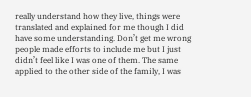really understand how they live, things were translated and explained for me though I did have some understanding. Don’t get me wrong people made efforts to include me but I just didn’t feel like I was one of them. The same applied to the other side of the family, I was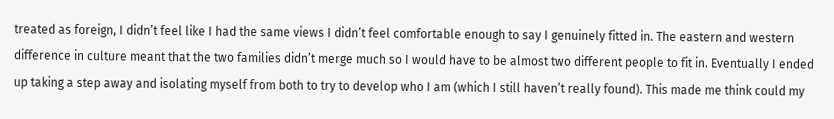treated as foreign, I didn’t feel like I had the same views I didn’t feel comfortable enough to say I genuinely fitted in. The eastern and western difference in culture meant that the two families didn’t merge much so I would have to be almost two different people to fit in. Eventually I ended up taking a step away and isolating myself from both to try to develop who I am (which I still haven’t really found). This made me think could my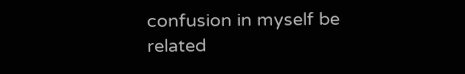confusion in myself be related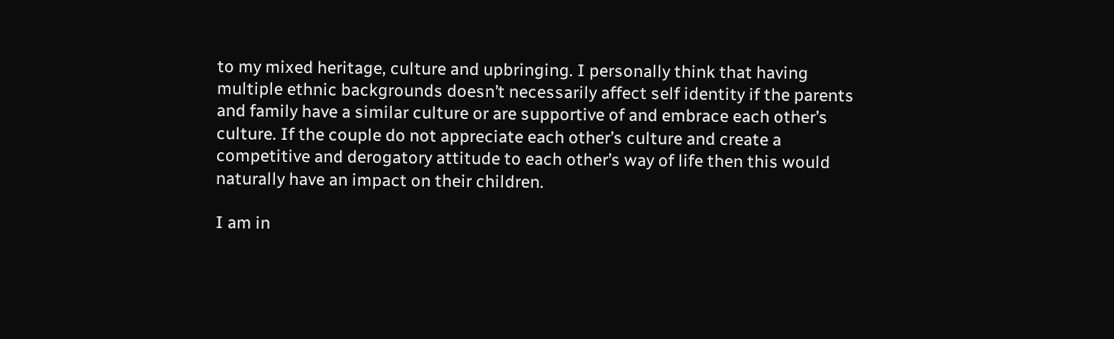to my mixed heritage, culture and upbringing. I personally think that having multiple ethnic backgrounds doesn’t necessarily affect self identity if the parents and family have a similar culture or are supportive of and embrace each other’s culture. If the couple do not appreciate each other’s culture and create a competitive and derogatory attitude to each other’s way of life then this would naturally have an impact on their children.

I am in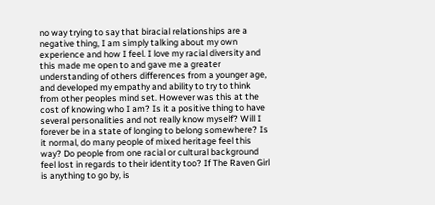no way trying to say that biracial relationships are a negative thing, I am simply talking about my own experience and how I feel. I love my racial diversity and this made me open to and gave me a greater understanding of others differences from a younger age, and developed my empathy and ability to try to think from other peoples mind set. However was this at the cost of knowing who I am? Is it a positive thing to have several personalities and not really know myself? Will I forever be in a state of longing to belong somewhere? Is it normal, do many people of mixed heritage feel this way? Do people from one racial or cultural background feel lost in regards to their identity too? If The Raven Girl is anything to go by, is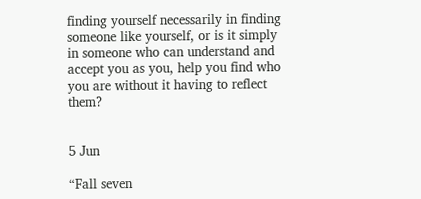finding yourself necessarily in finding someone like yourself, or is it simply in someone who can understand and accept you as you, help you find who you are without it having to reflect them?


5 Jun

“Fall seven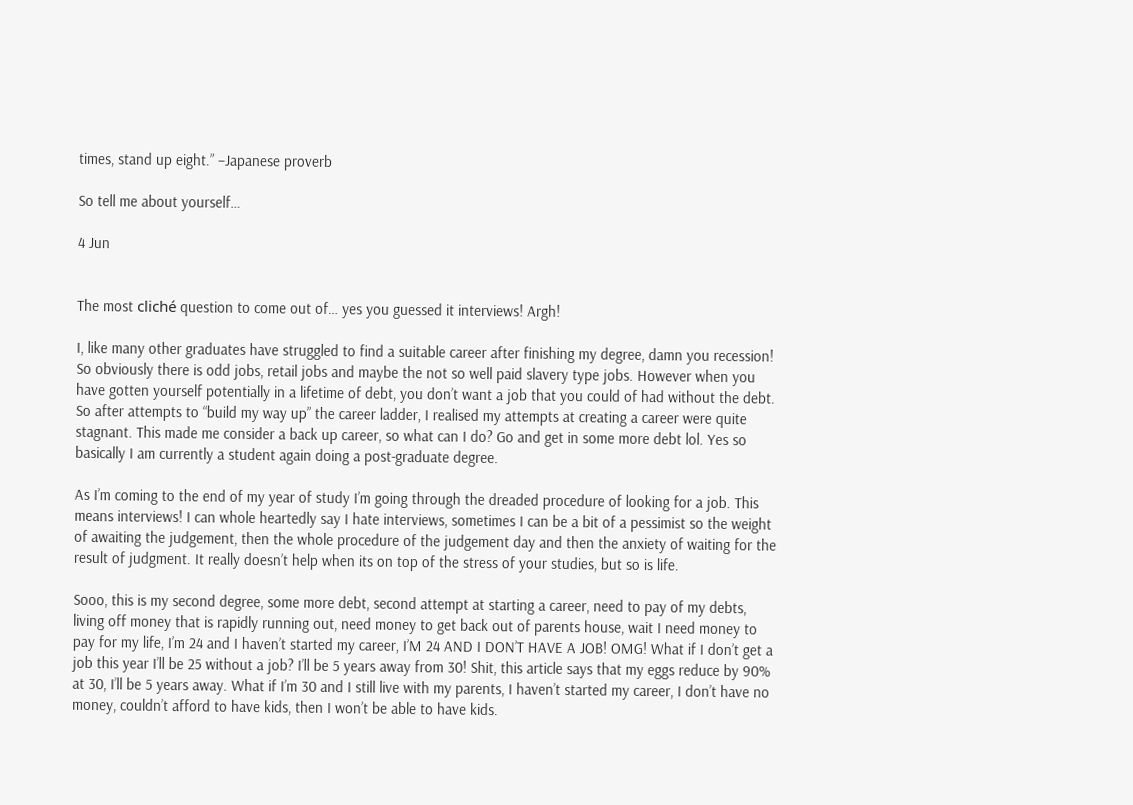times, stand up eight.” –Japanese proverb

So tell me about yourself…

4 Jun


The most cliché question to come out of… yes you guessed it interviews! Argh!

I, like many other graduates have struggled to find a suitable career after finishing my degree, damn you recession! So obviously there is odd jobs, retail jobs and maybe the not so well paid slavery type jobs. However when you have gotten yourself potentially in a lifetime of debt, you don’t want a job that you could of had without the debt. So after attempts to “build my way up” the career ladder, I realised my attempts at creating a career were quite stagnant. This made me consider a back up career, so what can I do? Go and get in some more debt lol. Yes so basically I am currently a student again doing a post-graduate degree.

As I’m coming to the end of my year of study I’m going through the dreaded procedure of looking for a job. This means interviews! I can whole heartedly say I hate interviews, sometimes I can be a bit of a pessimist so the weight of awaiting the judgement, then the whole procedure of the judgement day and then the anxiety of waiting for the result of judgment. It really doesn’t help when its on top of the stress of your studies, but so is life.

Sooo, this is my second degree, some more debt, second attempt at starting a career, need to pay of my debts, living off money that is rapidly running out, need money to get back out of parents house, wait I need money to pay for my life, I’m 24 and I haven’t started my career, I’M 24 AND I DON’T HAVE A JOB! OMG! What if I don’t get a job this year I’ll be 25 without a job? I’ll be 5 years away from 30! Shit, this article says that my eggs reduce by 90% at 30, I’ll be 5 years away. What if I’m 30 and I still live with my parents, I haven’t started my career, I don’t have no money, couldn’t afford to have kids, then I won’t be able to have kids.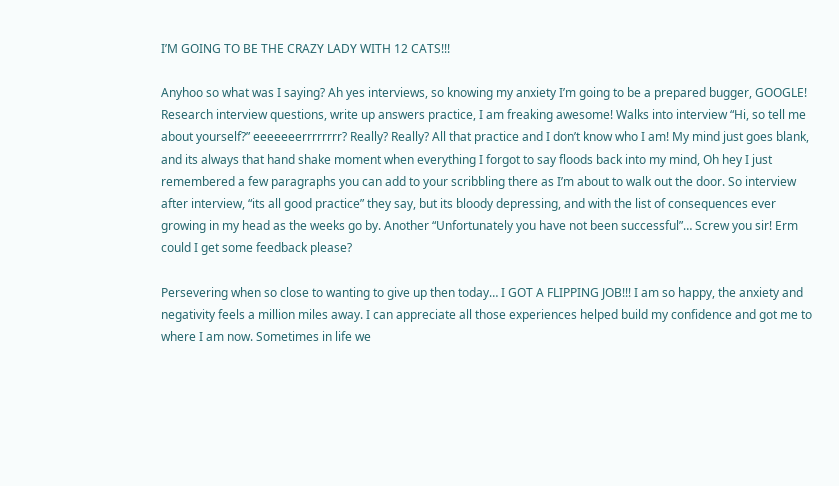I’M GOING TO BE THE CRAZY LADY WITH 12 CATS!!!

Anyhoo so what was I saying? Ah yes interviews, so knowing my anxiety I’m going to be a prepared bugger, GOOGLE! Research interview questions, write up answers practice, I am freaking awesome! Walks into interview “Hi, so tell me about yourself?” eeeeeeerrrrrrrr? Really? Really? All that practice and I don’t know who I am! My mind just goes blank, and its always that hand shake moment when everything I forgot to say floods back into my mind, Oh hey I just remembered a few paragraphs you can add to your scribbling there as I’m about to walk out the door. So interview after interview, “its all good practice” they say, but its bloody depressing, and with the list of consequences ever growing in my head as the weeks go by. Another “Unfortunately you have not been successful”… Screw you sir! Erm could I get some feedback please?

Persevering when so close to wanting to give up then today… I GOT A FLIPPING JOB!!! I am so happy, the anxiety and negativity feels a million miles away. I can appreciate all those experiences helped build my confidence and got me to where I am now. Sometimes in life we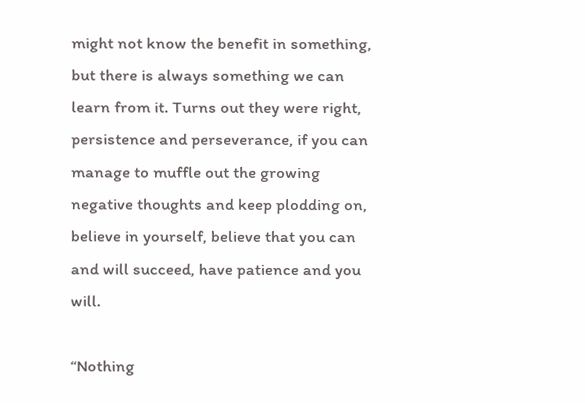might not know the benefit in something, but there is always something we can learn from it. Turns out they were right, persistence and perseverance, if you can manage to muffle out the growing negative thoughts and keep plodding on, believe in yourself, believe that you can and will succeed, have patience and you will.

“Nothing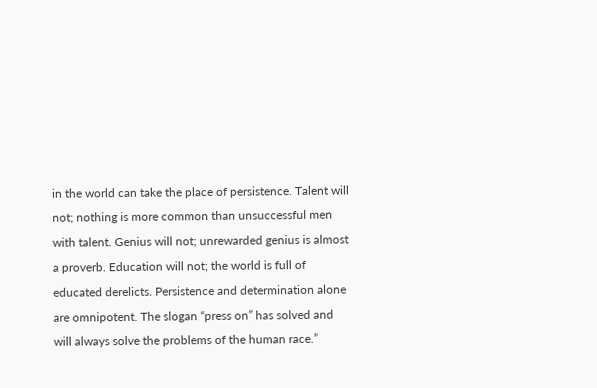in the world can take the place of persistence. Talent will not; nothing is more common than unsuccessful men with talent. Genius will not; unrewarded genius is almost a proverb. Education will not; the world is full of educated derelicts. Persistence and determination alone are omnipotent. The slogan “press on” has solved and will always solve the problems of the human race.”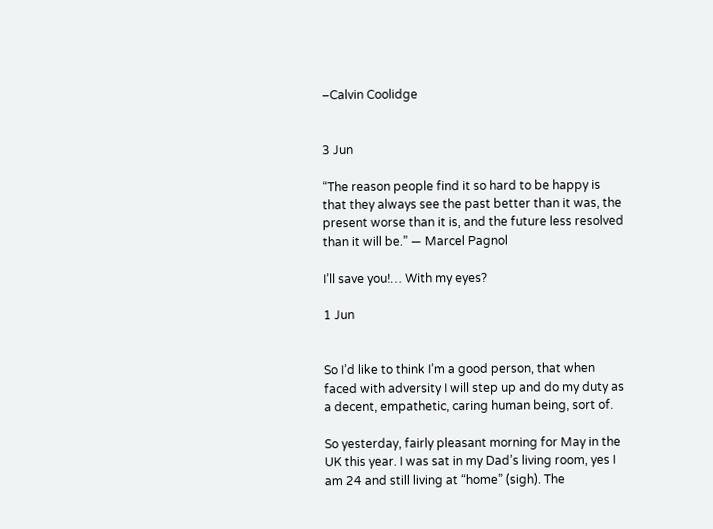–Calvin Coolidge


3 Jun

“The reason people find it so hard to be happy is that they always see the past better than it was, the present worse than it is, and the future less resolved than it will be.” — Marcel Pagnol

I’ll save you!… With my eyes?

1 Jun


So I’d like to think I’m a good person, that when faced with adversity I will step up and do my duty as a decent, empathetic, caring human being, sort of.

So yesterday, fairly pleasant morning for May in the UK this year. I was sat in my Dad’s living room, yes I am 24 and still living at “home” (sigh). The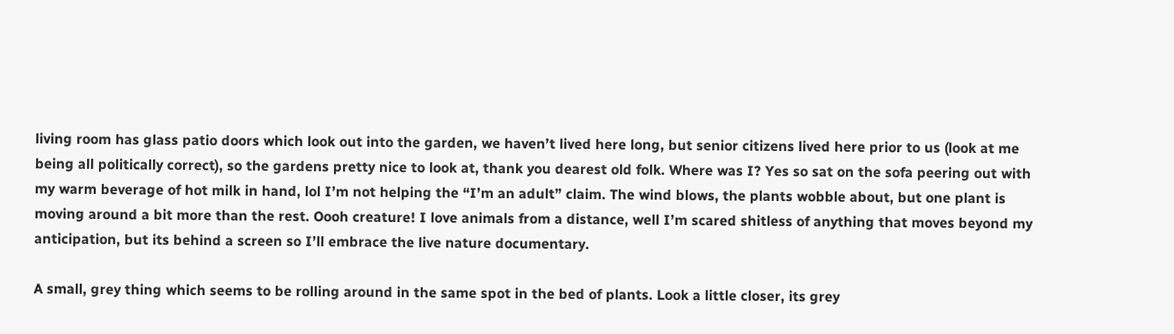living room has glass patio doors which look out into the garden, we haven’t lived here long, but senior citizens lived here prior to us (look at me being all politically correct), so the gardens pretty nice to look at, thank you dearest old folk. Where was I? Yes so sat on the sofa peering out with my warm beverage of hot milk in hand, lol I’m not helping the “I’m an adult” claim. The wind blows, the plants wobble about, but one plant is moving around a bit more than the rest. Oooh creature! I love animals from a distance, well I’m scared shitless of anything that moves beyond my anticipation, but its behind a screen so I’ll embrace the live nature documentary.

A small, grey thing which seems to be rolling around in the same spot in the bed of plants. Look a little closer, its grey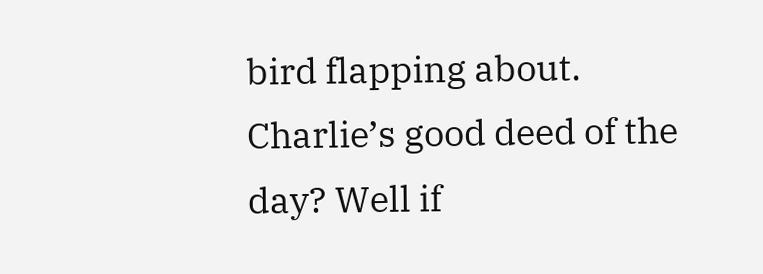bird flapping about. Charlie’s good deed of the day? Well if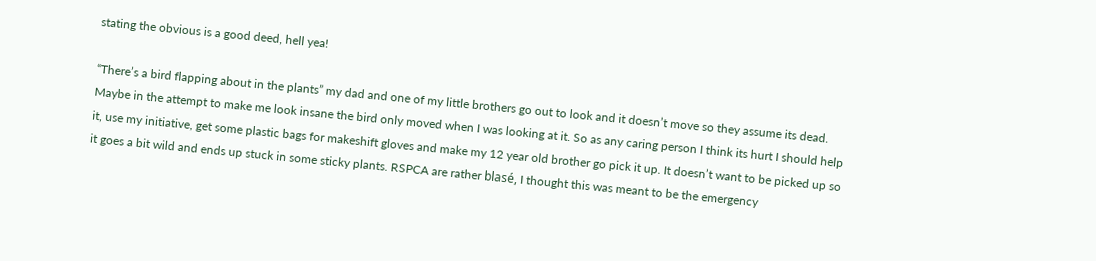stating the obvious is a good deed, hell yea!

“There’s a bird flapping about in the plants” my dad and one of my little brothers go out to look and it doesn’t move so they assume its dead. Maybe in the attempt to make me look insane the bird only moved when I was looking at it. So as any caring person I think its hurt I should help it, use my initiative, get some plastic bags for makeshift gloves and make my 12 year old brother go pick it up. It doesn’t want to be picked up so it goes a bit wild and ends up stuck in some sticky plants. RSPCA are rather blasé, I thought this was meant to be the emergency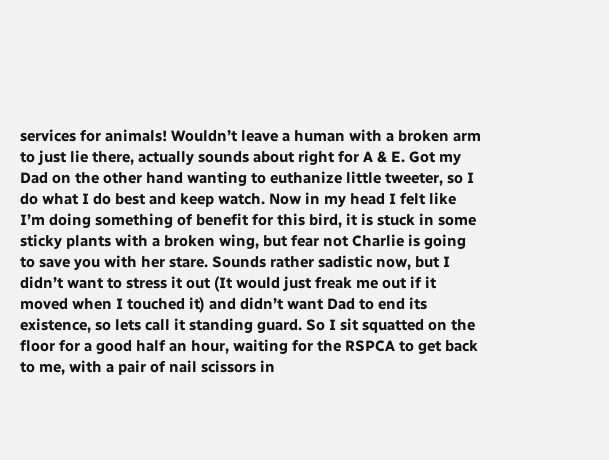services for animals! Wouldn’t leave a human with a broken arm to just lie there, actually sounds about right for A & E. Got my Dad on the other hand wanting to euthanize little tweeter, so I do what I do best and keep watch. Now in my head I felt like I’m doing something of benefit for this bird, it is stuck in some sticky plants with a broken wing, but fear not Charlie is going to save you with her stare. Sounds rather sadistic now, but I didn’t want to stress it out (It would just freak me out if it moved when I touched it) and didn’t want Dad to end its existence, so lets call it standing guard. So I sit squatted on the floor for a good half an hour, waiting for the RSPCA to get back to me, with a pair of nail scissors in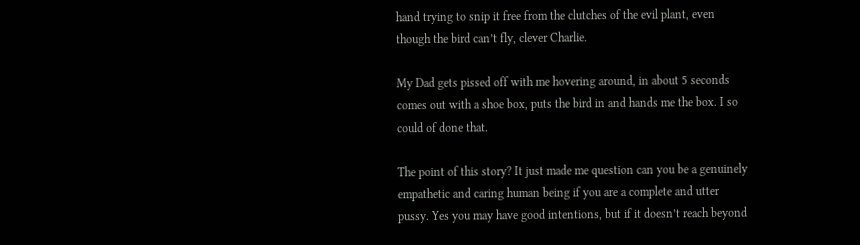hand trying to snip it free from the clutches of the evil plant, even though the bird can’t fly, clever Charlie.

My Dad gets pissed off with me hovering around, in about 5 seconds comes out with a shoe box, puts the bird in and hands me the box. I so could of done that.

The point of this story? It just made me question can you be a genuinely empathetic and caring human being if you are a complete and utter pussy. Yes you may have good intentions, but if it doesn’t reach beyond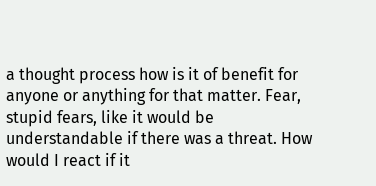a thought process how is it of benefit for anyone or anything for that matter. Fear, stupid fears, like it would be understandable if there was a threat. How would I react if it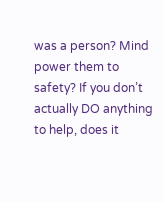was a person? Mind power them to safety? If you don’t actually DO anything to help, does it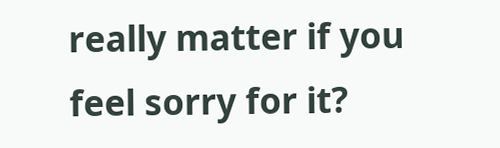really matter if you feel sorry for it?